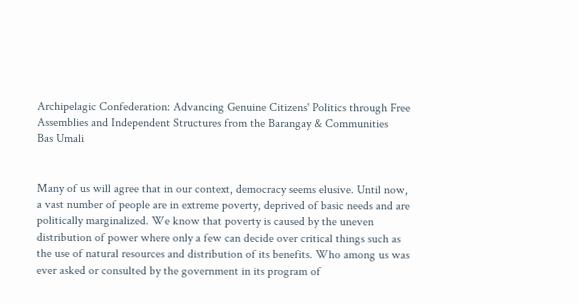Archipelagic Confederation: Advancing Genuine Citizens' Politics through Free Assemblies and Independent Structures from the Barangay & Communities
Bas Umali


Many of us will agree that in our context, democracy seems elusive. Until now, a vast number of people are in extreme poverty, deprived of basic needs and are politically marginalized. We know that poverty is caused by the uneven distribution of power where only a few can decide over critical things such as the use of natural resources and distribution of its benefits. Who among us was ever asked or consulted by the government in its program of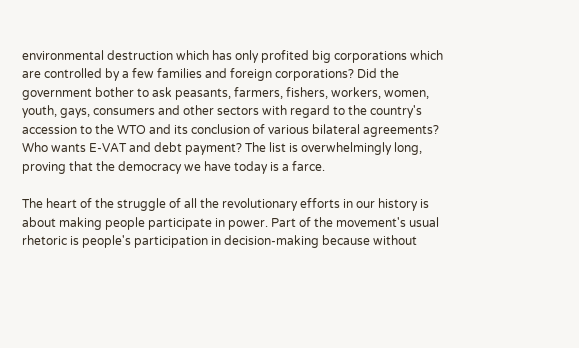environmental destruction which has only profited big corporations which are controlled by a few families and foreign corporations? Did the government bother to ask peasants, farmers, fishers, workers, women, youth, gays, consumers and other sectors with regard to the country's accession to the WTO and its conclusion of various bilateral agreements? Who wants E-VAT and debt payment? The list is overwhelmingly long, proving that the democracy we have today is a farce.

The heart of the struggle of all the revolutionary efforts in our history is about making people participate in power. Part of the movement's usual rhetoric is people's participation in decision-making because without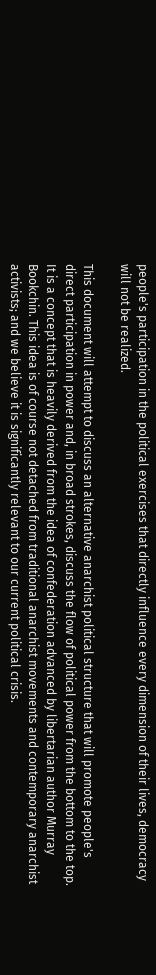people's participation in the political exercises that directly influence every dimension of their lives, democracy will not be realized.

This document will attempt to discuss an alternative anarchist political structure that will promote people's direct participation in power and, in broad strokes, discuss the flow of political power from the bottom to the top. It is a concept that is heavily derived from the idea of confederation advanced by libertarian author Murray Bookchin. This idea is of course not detached from traditional anarchist movements and contemporary anarchist activists; and we believe it is significantly relevant to our current political crisis.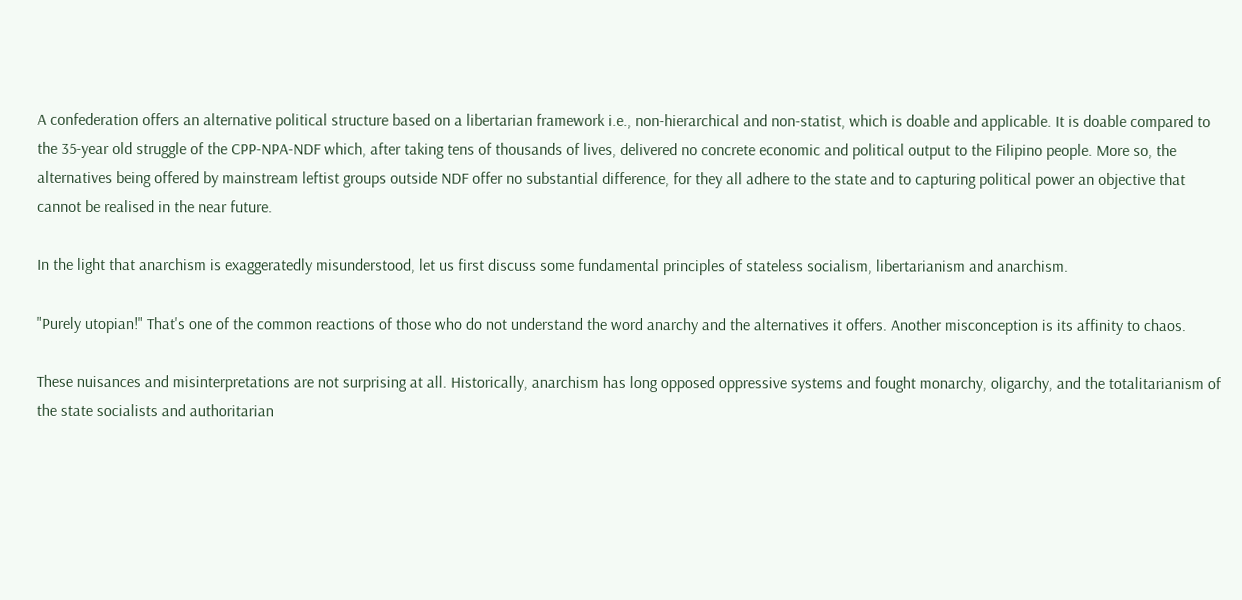A confederation offers an alternative political structure based on a libertarian framework i.e., non-hierarchical and non-statist, which is doable and applicable. It is doable compared to the 35-year old struggle of the CPP-NPA-NDF which, after taking tens of thousands of lives, delivered no concrete economic and political output to the Filipino people. More so, the alternatives being offered by mainstream leftist groups outside NDF offer no substantial difference, for they all adhere to the state and to capturing political power an objective that cannot be realised in the near future.

In the light that anarchism is exaggeratedly misunderstood, let us first discuss some fundamental principles of stateless socialism, libertarianism and anarchism.

"Purely utopian!" That's one of the common reactions of those who do not understand the word anarchy and the alternatives it offers. Another misconception is its affinity to chaos.

These nuisances and misinterpretations are not surprising at all. Historically, anarchism has long opposed oppressive systems and fought monarchy, oligarchy, and the totalitarianism of the state socialists and authoritarian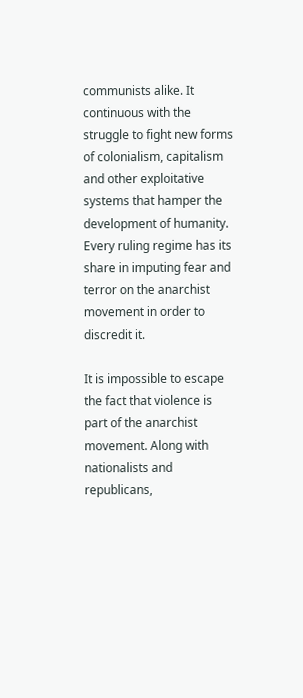communists alike. It continuous with the struggle to fight new forms of colonialism, capitalism and other exploitative systems that hamper the development of humanity. Every ruling regime has its share in imputing fear and terror on the anarchist movement in order to discredit it.

It is impossible to escape the fact that violence is part of the anarchist movement. Along with nationalists and republicans,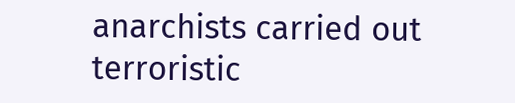anarchists carried out terroristic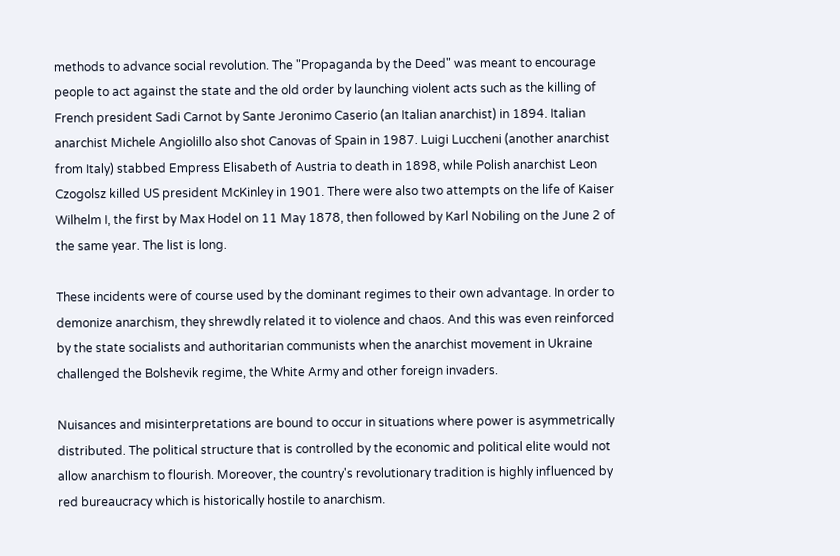methods to advance social revolution. The "Propaganda by the Deed" was meant to encourage people to act against the state and the old order by launching violent acts such as the killing of French president Sadi Carnot by Sante Jeronimo Caserio (an Italian anarchist) in 1894. Italian anarchist Michele Angiolillo also shot Canovas of Spain in 1987. Luigi Luccheni (another anarchist from Italy) stabbed Empress Elisabeth of Austria to death in 1898, while Polish anarchist Leon Czogolsz killed US president McKinley in 1901. There were also two attempts on the life of Kaiser Wilhelm I, the first by Max Hodel on 11 May 1878, then followed by Karl Nobiling on the June 2 of the same year. The list is long.

These incidents were of course used by the dominant regimes to their own advantage. In order to demonize anarchism, they shrewdly related it to violence and chaos. And this was even reinforced by the state socialists and authoritarian communists when the anarchist movement in Ukraine challenged the Bolshevik regime, the White Army and other foreign invaders.

Nuisances and misinterpretations are bound to occur in situations where power is asymmetrically distributed. The political structure that is controlled by the economic and political elite would not allow anarchism to flourish. Moreover, the country's revolutionary tradition is highly influenced by red bureaucracy which is historically hostile to anarchism.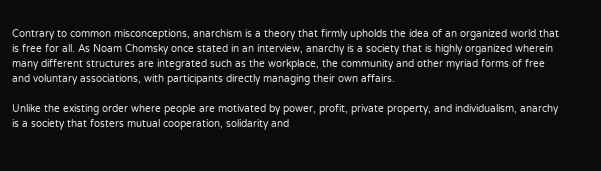Contrary to common misconceptions, anarchism is a theory that firmly upholds the idea of an organized world that is free for all. As Noam Chomsky once stated in an interview, anarchy is a society that is highly organized wherein many different structures are integrated such as the workplace, the community and other myriad forms of free and voluntary associations, with participants directly managing their own affairs.

Unlike the existing order where people are motivated by power, profit, private property, and individualism, anarchy is a society that fosters mutual cooperation, solidarity and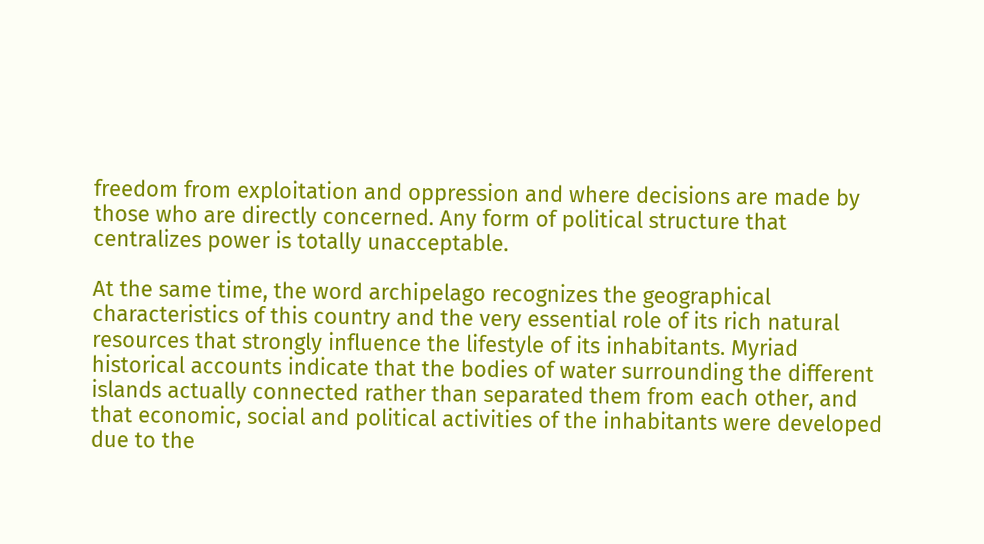freedom from exploitation and oppression and where decisions are made by those who are directly concerned. Any form of political structure that centralizes power is totally unacceptable.

At the same time, the word archipelago recognizes the geographical characteristics of this country and the very essential role of its rich natural resources that strongly influence the lifestyle of its inhabitants. Myriad historical accounts indicate that the bodies of water surrounding the different islands actually connected rather than separated them from each other, and that economic, social and political activities of the inhabitants were developed due to the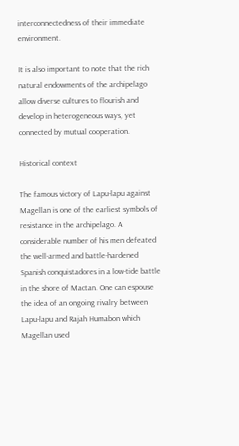interconnectedness of their immediate environment.

It is also important to note that the rich natural endowments of the archipelago allow diverse cultures to flourish and develop in heterogeneous ways, yet connected by mutual cooperation.

Historical context

The famous victory of Lapu-lapu against Magellan is one of the earliest symbols of resistance in the archipelago. A considerable number of his men defeated the well-armed and battle-hardened Spanish conquistadores in a low-tide battle in the shore of Mactan. One can espouse the idea of an ongoing rivalry between Lapu-lapu and Rajah Humabon which Magellan used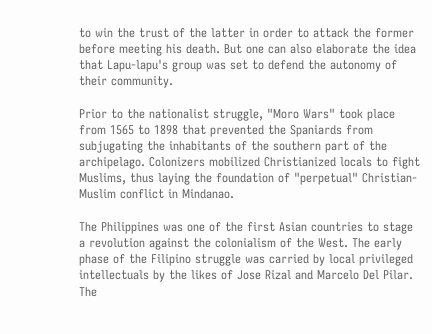to win the trust of the latter in order to attack the former before meeting his death. But one can also elaborate the idea that Lapu-lapu's group was set to defend the autonomy of their community.

Prior to the nationalist struggle, "Moro Wars" took place from 1565 to 1898 that prevented the Spaniards from subjugating the inhabitants of the southern part of the archipelago. Colonizers mobilized Christianized locals to fight Muslims, thus laying the foundation of "perpetual" Christian-Muslim conflict in Mindanao.

The Philippines was one of the first Asian countries to stage a revolution against the colonialism of the West. The early phase of the Filipino struggle was carried by local privileged intellectuals by the likes of Jose Rizal and Marcelo Del Pilar. The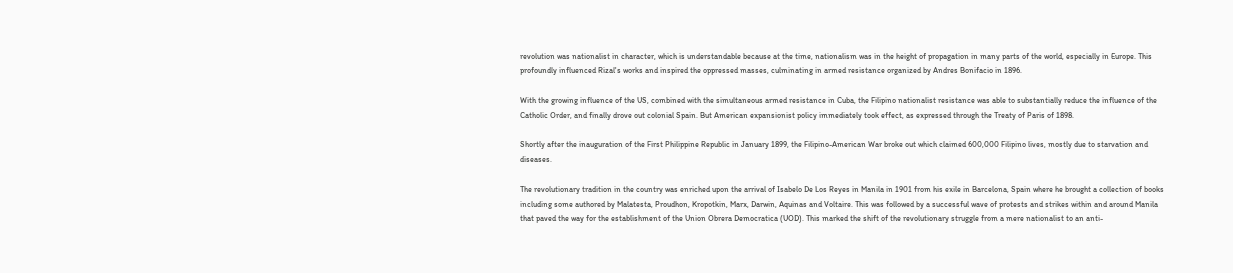revolution was nationalist in character, which is understandable because at the time, nationalism was in the height of propagation in many parts of the world, especially in Europe. This profoundly influenced Rizal's works and inspired the oppressed masses, culminating in armed resistance organized by Andres Bonifacio in 1896.

With the growing influence of the US, combined with the simultaneous armed resistance in Cuba, the Filipino nationalist resistance was able to substantially reduce the influence of the Catholic Order, and finally drove out colonial Spain. But American expansionist policy immediately took effect, as expressed through the Treaty of Paris of 1898.

Shortly after the inauguration of the First Philippine Republic in January 1899, the Filipino-American War broke out which claimed 600,000 Filipino lives, mostly due to starvation and diseases.

The revolutionary tradition in the country was enriched upon the arrival of Isabelo De Los Reyes in Manila in 1901 from his exile in Barcelona, Spain where he brought a collection of books including some authored by Malatesta, Proudhon, Kropotkin, Marx, Darwin, Aquinas and Voltaire. This was followed by a successful wave of protests and strikes within and around Manila that paved the way for the establishment of the Union Obrera Democratica (UOD). This marked the shift of the revolutionary struggle from a mere nationalist to an anti-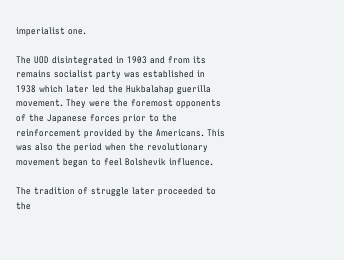imperialist one.

The UOD disintegrated in 1903 and from its remains socialist party was established in 1938 which later led the Hukbalahap guerilla movement. They were the foremost opponents of the Japanese forces prior to the reinforcement provided by the Americans. This was also the period when the revolutionary movement began to feel Bolshevik influence.

The tradition of struggle later proceeded to the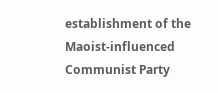establishment of the Maoist-influenced Communist Party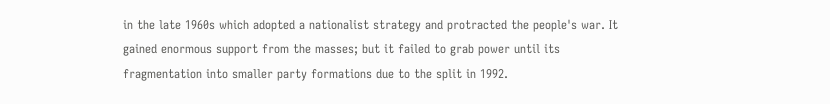in the late 1960s which adopted a nationalist strategy and protracted the people's war. It gained enormous support from the masses; but it failed to grab power until its fragmentation into smaller party formations due to the split in 1992.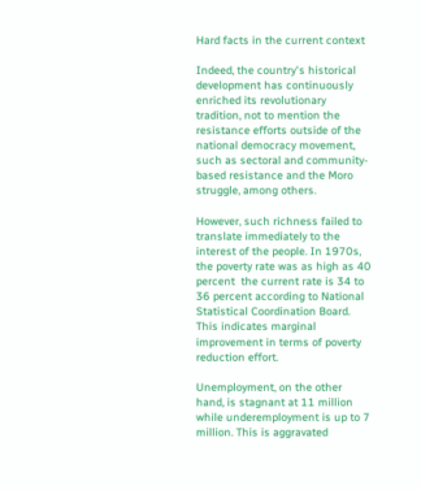Hard facts in the current context

Indeed, the country's historical development has continuously enriched its revolutionary tradition, not to mention the resistance efforts outside of the national democracy movement, such as sectoral and community-based resistance and the Moro struggle, among others.

However, such richness failed to translate immediately to the interest of the people. In 1970s, the poverty rate was as high as 40 percent  the current rate is 34 to 36 percent according to National Statistical Coordination Board. This indicates marginal improvement in terms of poverty reduction effort.

Unemployment, on the other hand, is stagnant at 11 million while underemployment is up to 7 million. This is aggravated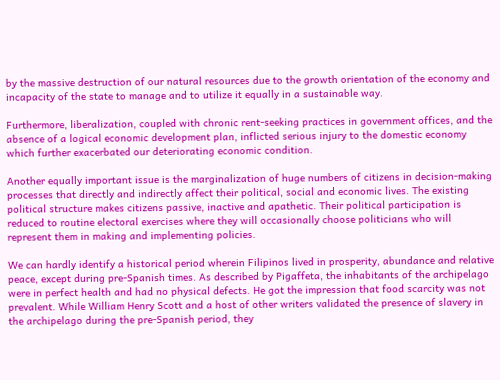by the massive destruction of our natural resources due to the growth orientation of the economy and incapacity of the state to manage and to utilize it equally in a sustainable way.

Furthermore, liberalization, coupled with chronic rent-seeking practices in government offices, and the absence of a logical economic development plan, inflicted serious injury to the domestic economy which further exacerbated our deteriorating economic condition.

Another equally important issue is the marginalization of huge numbers of citizens in decision-making processes that directly and indirectly affect their political, social and economic lives. The existing political structure makes citizens passive, inactive and apathetic. Their political participation is reduced to routine electoral exercises where they will occasionally choose politicians who will represent them in making and implementing policies.

We can hardly identify a historical period wherein Filipinos lived in prosperity, abundance and relative peace, except during pre-Spanish times. As described by Pigaffeta, the inhabitants of the archipelago were in perfect health and had no physical defects. He got the impression that food scarcity was not prevalent. While William Henry Scott and a host of other writers validated the presence of slavery in the archipelago during the pre-Spanish period, they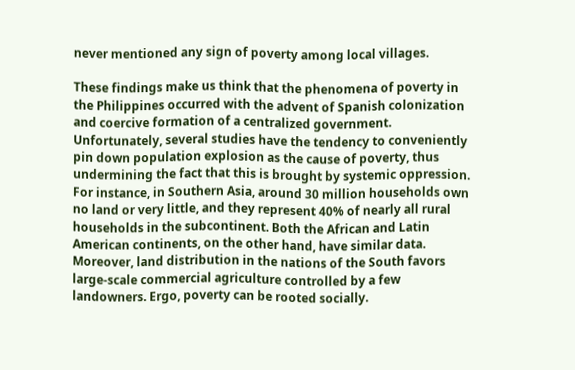never mentioned any sign of poverty among local villages.

These findings make us think that the phenomena of poverty in the Philippines occurred with the advent of Spanish colonization and coercive formation of a centralized government. Unfortunately, several studies have the tendency to conveniently pin down population explosion as the cause of poverty, thus undermining the fact that this is brought by systemic oppression. For instance, in Southern Asia, around 30 million households own no land or very little, and they represent 40% of nearly all rural households in the subcontinent. Both the African and Latin American continents, on the other hand, have similar data. Moreover, land distribution in the nations of the South favors large-scale commercial agriculture controlled by a few landowners. Ergo, poverty can be rooted socially.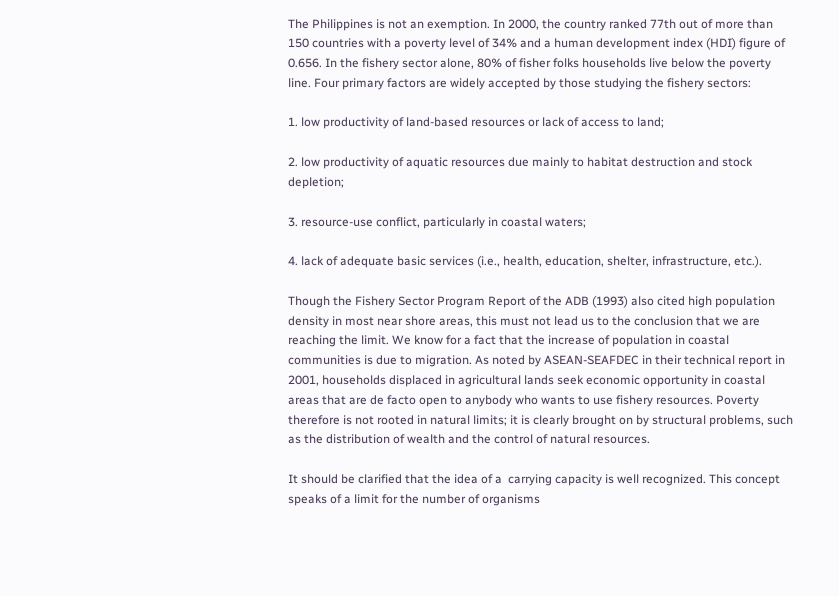The Philippines is not an exemption. In 2000, the country ranked 77th out of more than 150 countries with a poverty level of 34% and a human development index (HDI) figure of 0.656. In the fishery sector alone, 80% of fisher folks households live below the poverty line. Four primary factors are widely accepted by those studying the fishery sectors:

1. low productivity of land-based resources or lack of access to land;

2. low productivity of aquatic resources due mainly to habitat destruction and stock depletion;

3. resource-use conflict, particularly in coastal waters;

4. lack of adequate basic services (i.e., health, education, shelter, infrastructure, etc.).

Though the Fishery Sector Program Report of the ADB (1993) also cited high population density in most near shore areas, this must not lead us to the conclusion that we are reaching the limit. We know for a fact that the increase of population in coastal communities is due to migration. As noted by ASEAN-SEAFDEC in their technical report in 2001, households displaced in agricultural lands seek economic opportunity in coastal areas that are de facto open to anybody who wants to use fishery resources. Poverty therefore is not rooted in natural limits; it is clearly brought on by structural problems, such as the distribution of wealth and the control of natural resources.

It should be clarified that the idea of a  carrying capacity is well recognized. This concept speaks of a limit for the number of organisms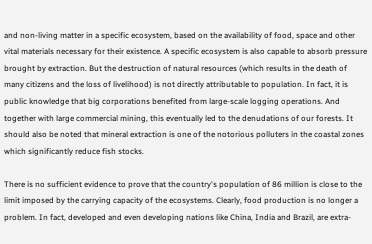and non-living matter in a specific ecosystem, based on the availability of food, space and other vital materials necessary for their existence. A specific ecosystem is also capable to absorb pressure brought by extraction. But the destruction of natural resources (which results in the death of many citizens and the loss of livelihood) is not directly attributable to population. In fact, it is public knowledge that big corporations benefited from large-scale logging operations. And together with large commercial mining, this eventually led to the denudations of our forests. It should also be noted that mineral extraction is one of the notorious polluters in the coastal zones which significantly reduce fish stocks.

There is no sufficient evidence to prove that the country's population of 86 million is close to the limit imposed by the carrying capacity of the ecosystems. Clearly, food production is no longer a problem. In fact, developed and even developing nations like China, India and Brazil, are extra-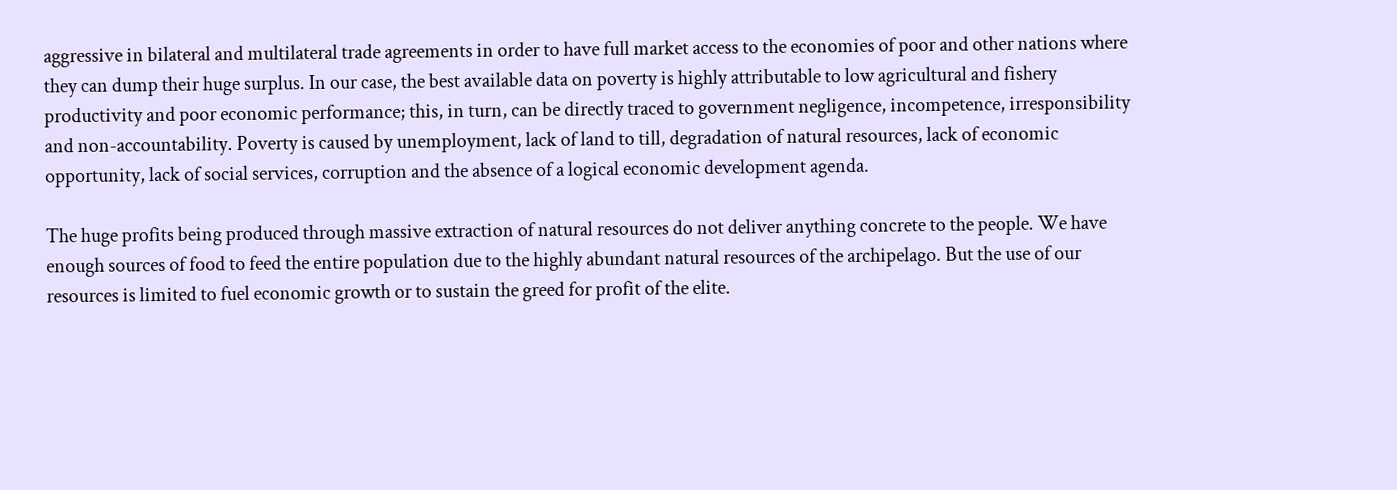aggressive in bilateral and multilateral trade agreements in order to have full market access to the economies of poor and other nations where they can dump their huge surplus. In our case, the best available data on poverty is highly attributable to low agricultural and fishery productivity and poor economic performance; this, in turn, can be directly traced to government negligence, incompetence, irresponsibility and non-accountability. Poverty is caused by unemployment, lack of land to till, degradation of natural resources, lack of economic opportunity, lack of social services, corruption and the absence of a logical economic development agenda.

The huge profits being produced through massive extraction of natural resources do not deliver anything concrete to the people. We have enough sources of food to feed the entire population due to the highly abundant natural resources of the archipelago. But the use of our resources is limited to fuel economic growth or to sustain the greed for profit of the elite.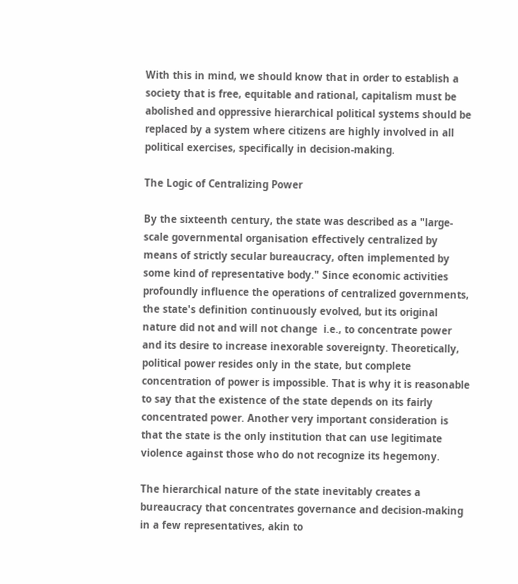With this in mind, we should know that in order to establish a society that is free, equitable and rational, capitalism must be abolished and oppressive hierarchical political systems should be replaced by a system where citizens are highly involved in all political exercises, specifically in decision-making.

The Logic of Centralizing Power

By the sixteenth century, the state was described as a "large-scale governmental organisation effectively centralized by means of strictly secular bureaucracy, often implemented by some kind of representative body." Since economic activities profoundly influence the operations of centralized governments, the state's definition continuously evolved, but its original nature did not and will not change  i.e., to concentrate power and its desire to increase inexorable sovereignty. Theoretically, political power resides only in the state, but complete concentration of power is impossible. That is why it is reasonable to say that the existence of the state depends on its fairly concentrated power. Another very important consideration is that the state is the only institution that can use legitimate violence against those who do not recognize its hegemony.

The hierarchical nature of the state inevitably creates a bureaucracy that concentrates governance and decision-making in a few representatives, akin to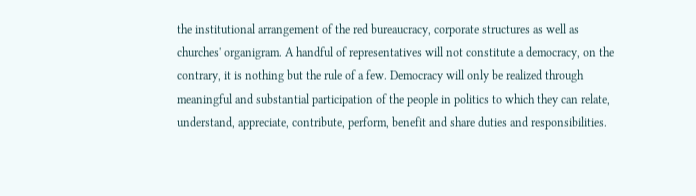the institutional arrangement of the red bureaucracy, corporate structures as well as churches' organigram. A handful of representatives will not constitute a democracy, on the contrary, it is nothing but the rule of a few. Democracy will only be realized through meaningful and substantial participation of the people in politics to which they can relate, understand, appreciate, contribute, perform, benefit and share duties and responsibilities.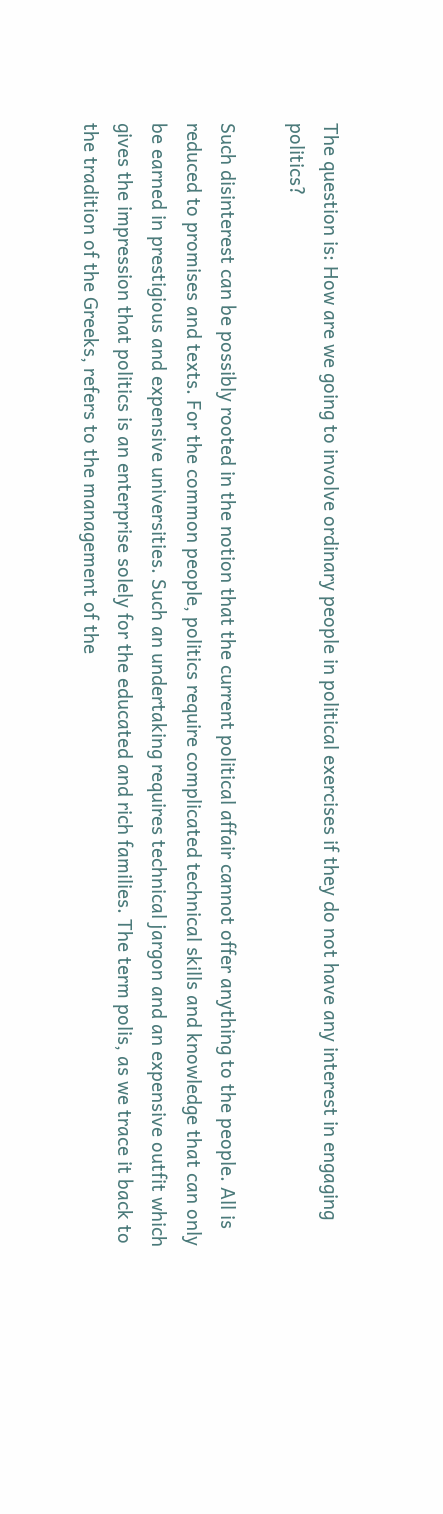The question is: How are we going to involve ordinary people in political exercises if they do not have any interest in engaging politics?

Such disinterest can be possibly rooted in the notion that the current political affair cannot offer anything to the people. All is reduced to promises and texts. For the common people, politics require complicated technical skills and knowledge that can only be earned in prestigious and expensive universities. Such an undertaking requires technical jargon and an expensive outfit which gives the impression that politics is an enterprise solely for the educated and rich families. The term polis, as we trace it back to the tradition of the Greeks, refers to the management of the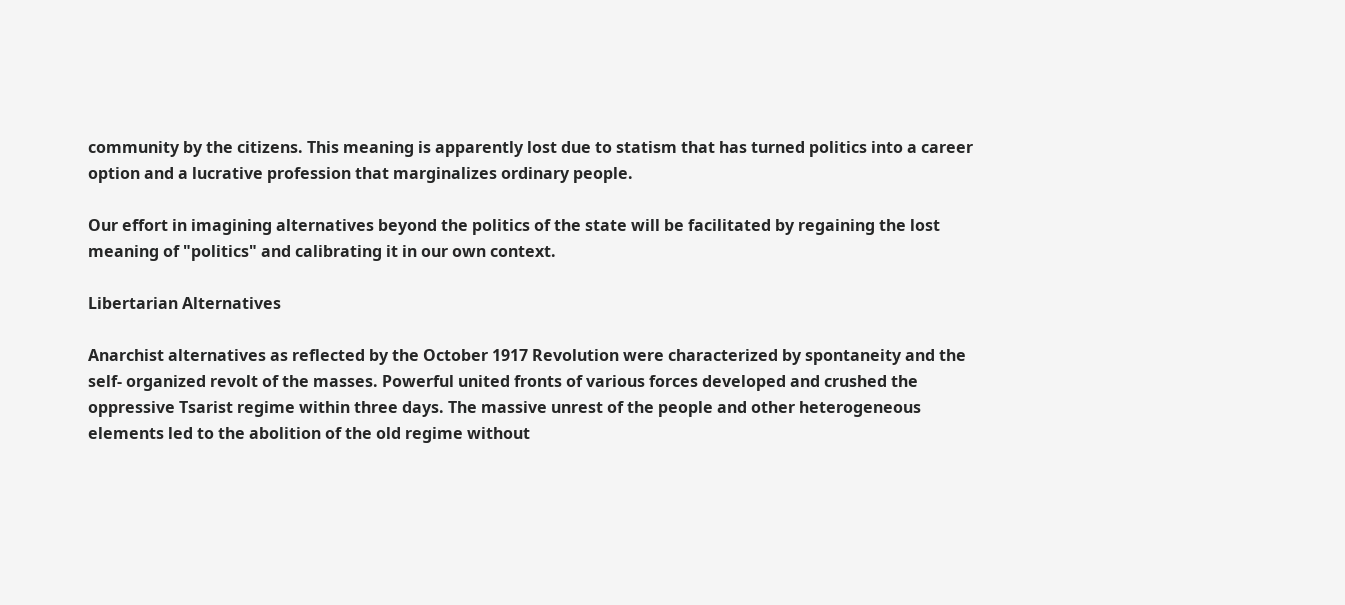community by the citizens. This meaning is apparently lost due to statism that has turned politics into a career option and a lucrative profession that marginalizes ordinary people.

Our effort in imagining alternatives beyond the politics of the state will be facilitated by regaining the lost meaning of "politics" and calibrating it in our own context.

Libertarian Alternatives

Anarchist alternatives as reflected by the October 1917 Revolution were characterized by spontaneity and the self- organized revolt of the masses. Powerful united fronts of various forces developed and crushed the oppressive Tsarist regime within three days. The massive unrest of the people and other heterogeneous elements led to the abolition of the old regime without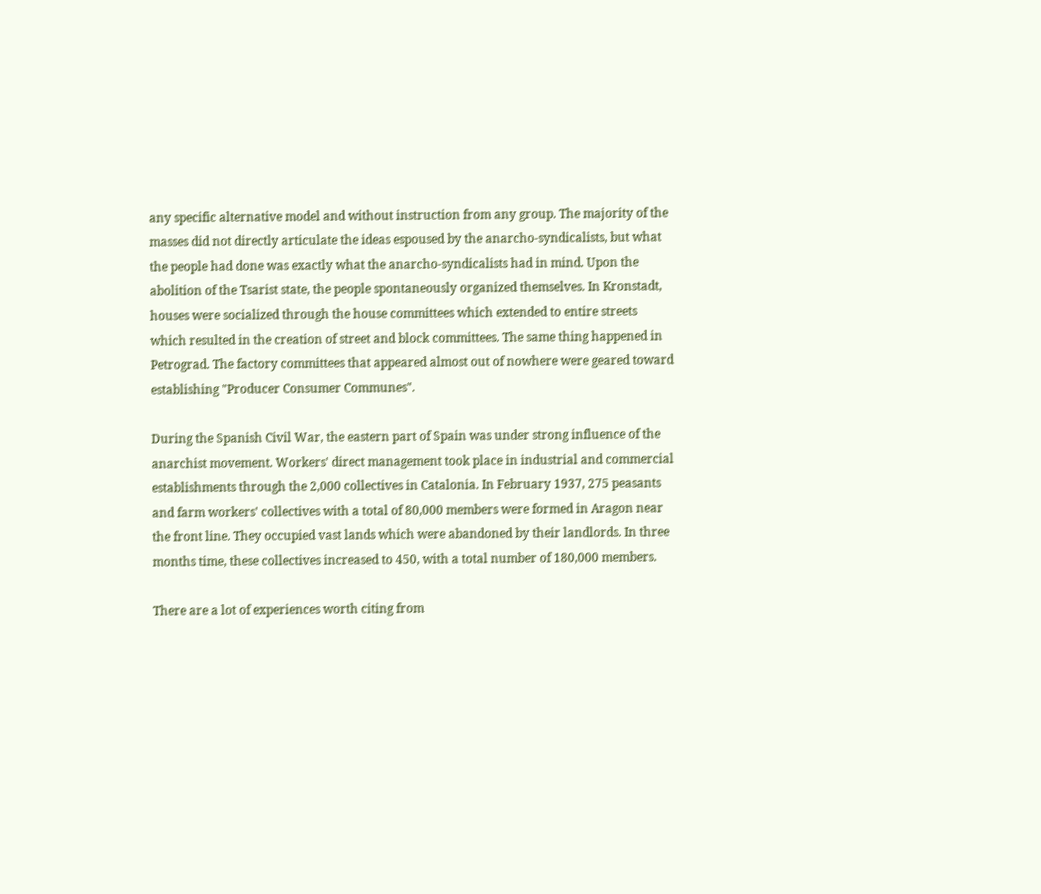any specific alternative model and without instruction from any group. The majority of the masses did not directly articulate the ideas espoused by the anarcho-syndicalists, but what the people had done was exactly what the anarcho-syndicalists had in mind. Upon the abolition of the Tsarist state, the people spontaneously organized themselves. In Kronstadt, houses were socialized through the house committees which extended to entire streets which resulted in the creation of street and block committees. The same thing happened in Petrograd. The factory committees that appeared almost out of nowhere were geared toward establishing "Producer Consumer Communes".

During the Spanish Civil War, the eastern part of Spain was under strong influence of the anarchist movement. Workers' direct management took place in industrial and commercial establishments through the 2,000 collectives in Catalonia. In February 1937, 275 peasants and farm workers' collectives with a total of 80,000 members were formed in Aragon near the front line. They occupied vast lands which were abandoned by their landlords. In three months time, these collectives increased to 450, with a total number of 180,000 members.

There are a lot of experiences worth citing from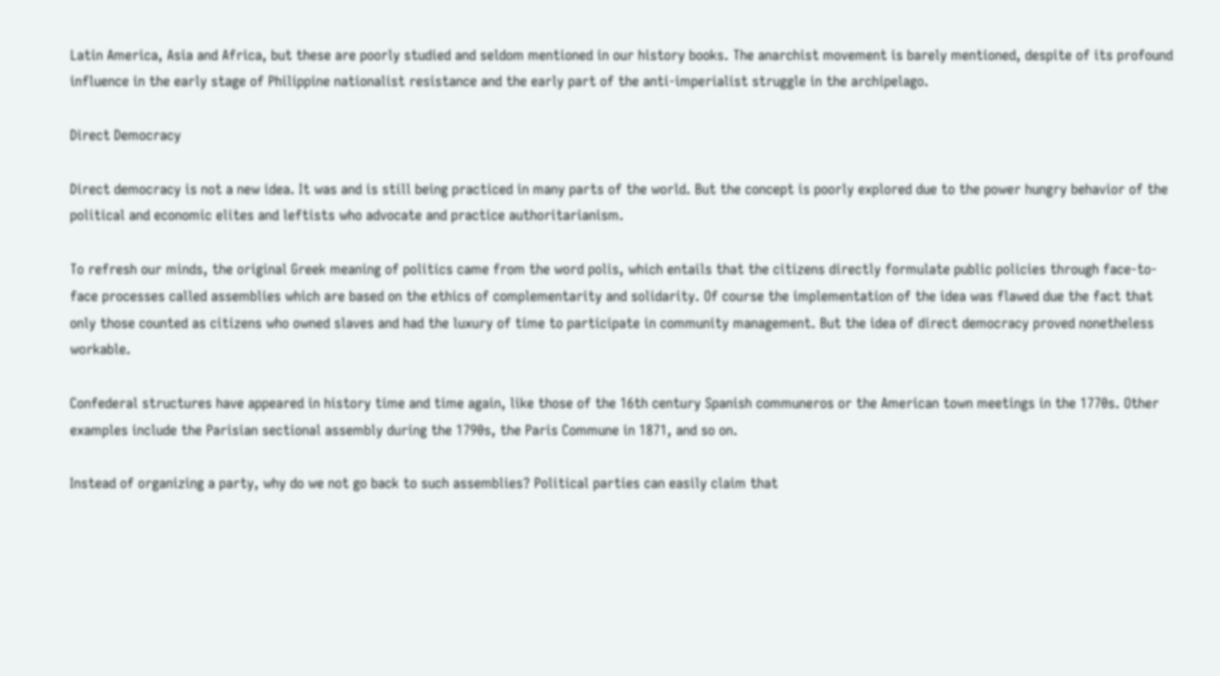Latin America, Asia and Africa, but these are poorly studied and seldom mentioned in our history books. The anarchist movement is barely mentioned, despite of its profound influence in the early stage of Philippine nationalist resistance and the early part of the anti-imperialist struggle in the archipelago.

Direct Democracy

Direct democracy is not a new idea. It was and is still being practiced in many parts of the world. But the concept is poorly explored due to the power hungry behavior of the political and economic elites and leftists who advocate and practice authoritarianism.

To refresh our minds, the original Greek meaning of politics came from the word polis, which entails that the citizens directly formulate public policies through face-to-face processes called assemblies which are based on the ethics of complementarity and solidarity. Of course the implementation of the idea was flawed due the fact that only those counted as citizens who owned slaves and had the luxury of time to participate in community management. But the idea of direct democracy proved nonetheless workable.

Confederal structures have appeared in history time and time again, like those of the 16th century Spanish communeros or the American town meetings in the 1770s. Other examples include the Parisian sectional assembly during the 1790s, the Paris Commune in 1871, and so on.

Instead of organizing a party, why do we not go back to such assemblies? Political parties can easily claim that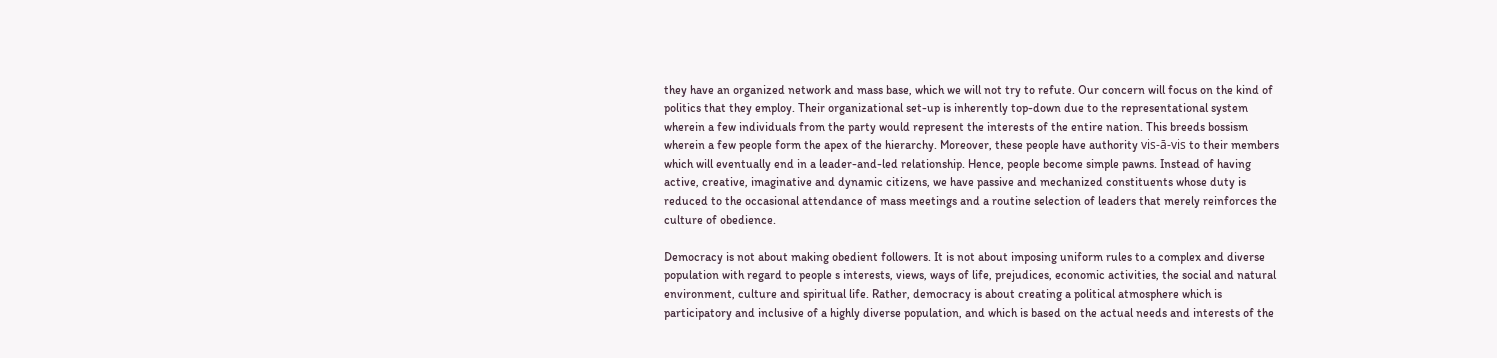they have an organized network and mass base, which we will not try to refute. Our concern will focus on the kind of politics that they employ. Their organizational set-up is inherently top-down due to the representational system wherein a few individuals from the party would represent the interests of the entire nation. This breeds bossism wherein a few people form the apex of the hierarchy. Moreover, these people have authority vis-ā-vis to their members which will eventually end in a leader-and-led relationship. Hence, people become simple pawns. Instead of having active, creative, imaginative and dynamic citizens, we have passive and mechanized constituents whose duty is reduced to the occasional attendance of mass meetings and a routine selection of leaders that merely reinforces the culture of obedience.

Democracy is not about making obedient followers. It is not about imposing uniform rules to a complex and diverse population with regard to people s interests, views, ways of life, prejudices, economic activities, the social and natural environment, culture and spiritual life. Rather, democracy is about creating a political atmosphere which is participatory and inclusive of a highly diverse population, and which is based on the actual needs and interests of the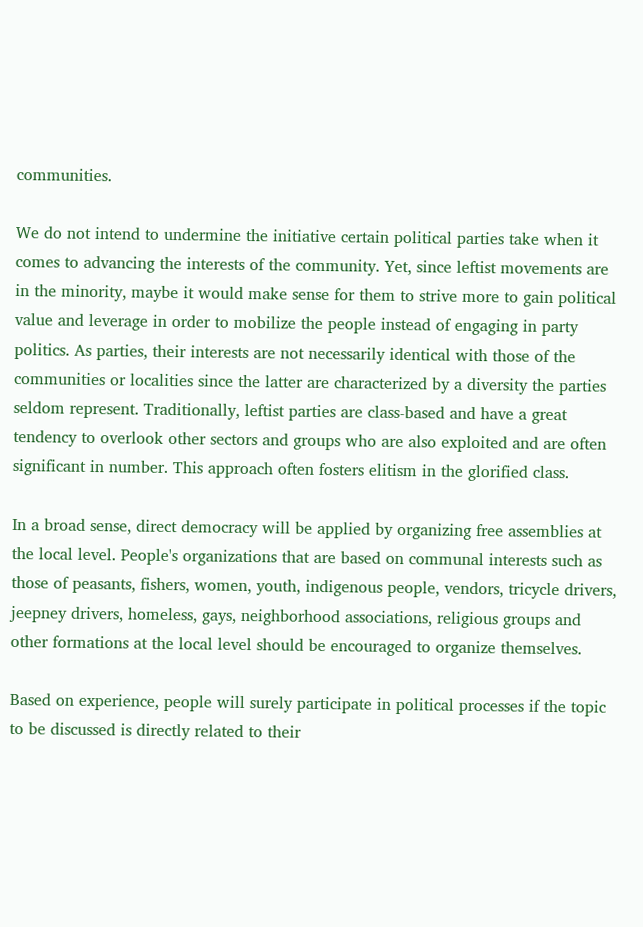communities.

We do not intend to undermine the initiative certain political parties take when it comes to advancing the interests of the community. Yet, since leftist movements are in the minority, maybe it would make sense for them to strive more to gain political value and leverage in order to mobilize the people instead of engaging in party politics. As parties, their interests are not necessarily identical with those of the communities or localities since the latter are characterized by a diversity the parties seldom represent. Traditionally, leftist parties are class-based and have a great tendency to overlook other sectors and groups who are also exploited and are often significant in number. This approach often fosters elitism in the glorified class.

In a broad sense, direct democracy will be applied by organizing free assemblies at the local level. People's organizations that are based on communal interests such as those of peasants, fishers, women, youth, indigenous people, vendors, tricycle drivers, jeepney drivers, homeless, gays, neighborhood associations, religious groups and other formations at the local level should be encouraged to organize themselves.

Based on experience, people will surely participate in political processes if the topic to be discussed is directly related to their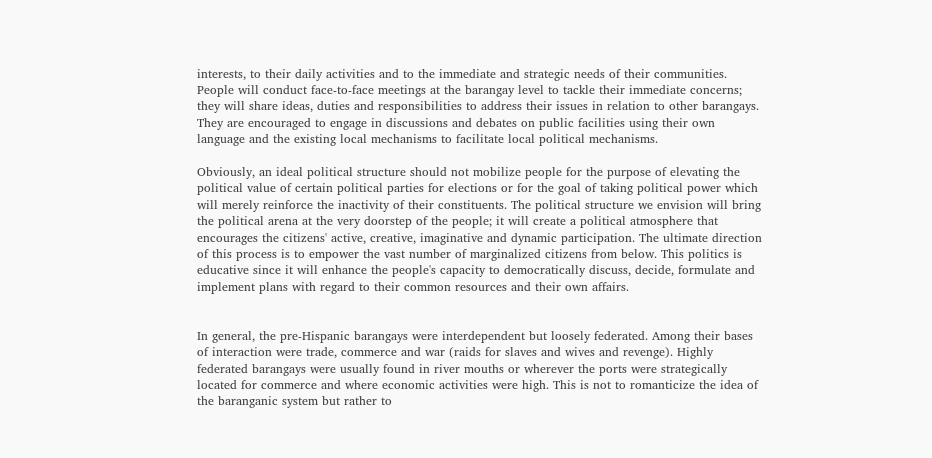interests, to their daily activities and to the immediate and strategic needs of their communities. People will conduct face-to-face meetings at the barangay level to tackle their immediate concerns; they will share ideas, duties and responsibilities to address their issues in relation to other barangays. They are encouraged to engage in discussions and debates on public facilities using their own language and the existing local mechanisms to facilitate local political mechanisms.

Obviously, an ideal political structure should not mobilize people for the purpose of elevating the political value of certain political parties for elections or for the goal of taking political power which will merely reinforce the inactivity of their constituents. The political structure we envision will bring the political arena at the very doorstep of the people; it will create a political atmosphere that encourages the citizens' active, creative, imaginative and dynamic participation. The ultimate direction of this process is to empower the vast number of marginalized citizens from below. This politics is educative since it will enhance the people's capacity to democratically discuss, decide, formulate and implement plans with regard to their common resources and their own affairs.


In general, the pre-Hispanic barangays were interdependent but loosely federated. Among their bases of interaction were trade, commerce and war (raids for slaves and wives and revenge). Highly federated barangays were usually found in river mouths or wherever the ports were strategically located for commerce and where economic activities were high. This is not to romanticize the idea of the baranganic system but rather to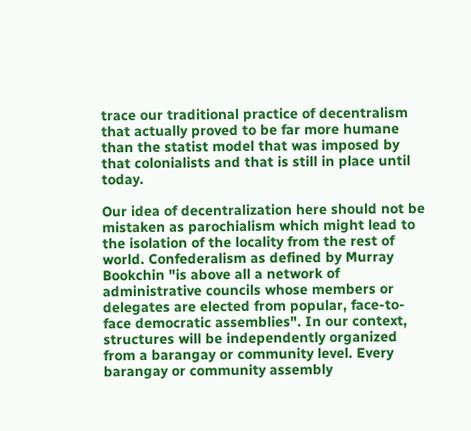trace our traditional practice of decentralism that actually proved to be far more humane than the statist model that was imposed by that colonialists and that is still in place until today.

Our idea of decentralization here should not be mistaken as parochialism which might lead to the isolation of the locality from the rest of world. Confederalism as defined by Murray Bookchin "is above all a network of administrative councils whose members or delegates are elected from popular, face-to-face democratic assemblies". In our context, structures will be independently organized from a barangay or community level. Every barangay or community assembly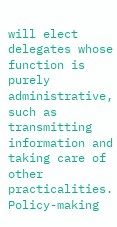will elect delegates whose function is purely administrative, such as transmitting information and taking care of other practicalities. Policy-making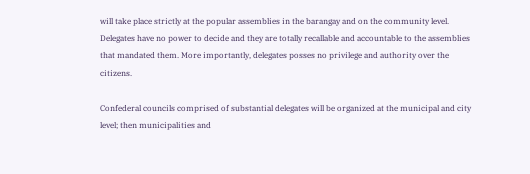will take place strictly at the popular assemblies in the barangay and on the community level. Delegates have no power to decide and they are totally recallable and accountable to the assemblies that mandated them. More importantly, delegates posses no privilege and authority over the citizens.

Confederal councils comprised of substantial delegates will be organized at the municipal and city level; then municipalities and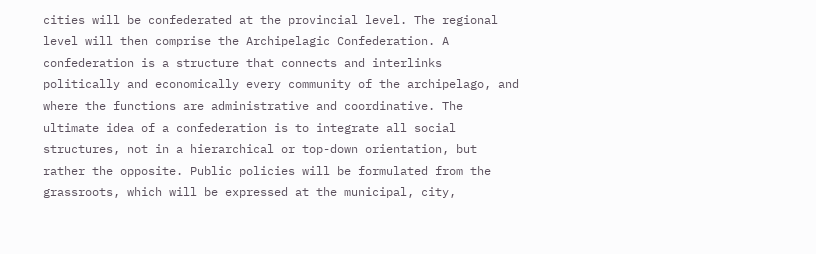cities will be confederated at the provincial level. The regional level will then comprise the Archipelagic Confederation. A confederation is a structure that connects and interlinks politically and economically every community of the archipelago, and where the functions are administrative and coordinative. The ultimate idea of a confederation is to integrate all social structures, not in a hierarchical or top-down orientation, but rather the opposite. Public policies will be formulated from the grassroots, which will be expressed at the municipal, city,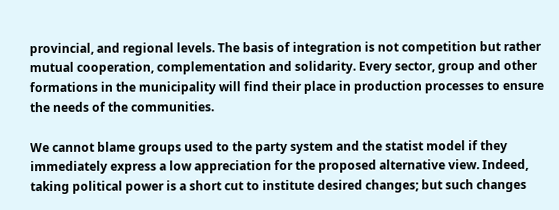provincial, and regional levels. The basis of integration is not competition but rather mutual cooperation, complementation and solidarity. Every sector, group and other formations in the municipality will find their place in production processes to ensure the needs of the communities.

We cannot blame groups used to the party system and the statist model if they immediately express a low appreciation for the proposed alternative view. Indeed, taking political power is a short cut to institute desired changes; but such changes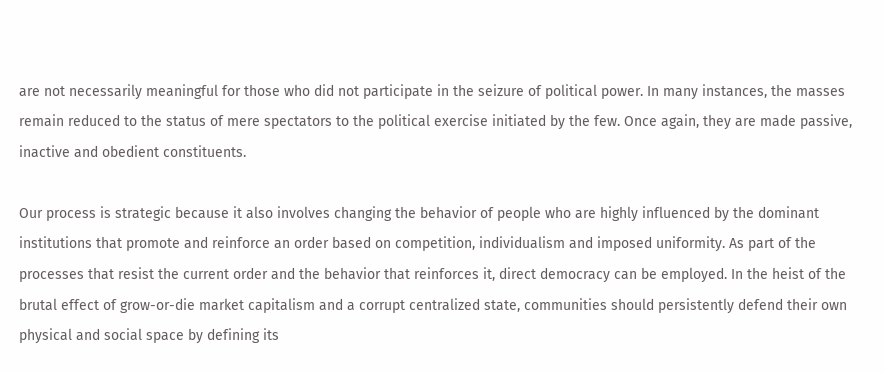are not necessarily meaningful for those who did not participate in the seizure of political power. In many instances, the masses remain reduced to the status of mere spectators to the political exercise initiated by the few. Once again, they are made passive, inactive and obedient constituents.

Our process is strategic because it also involves changing the behavior of people who are highly influenced by the dominant institutions that promote and reinforce an order based on competition, individualism and imposed uniformity. As part of the processes that resist the current order and the behavior that reinforces it, direct democracy can be employed. In the heist of the brutal effect of grow-or-die market capitalism and a corrupt centralized state, communities should persistently defend their own physical and social space by defining its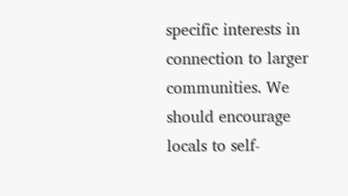specific interests in connection to larger communities. We should encourage locals to self-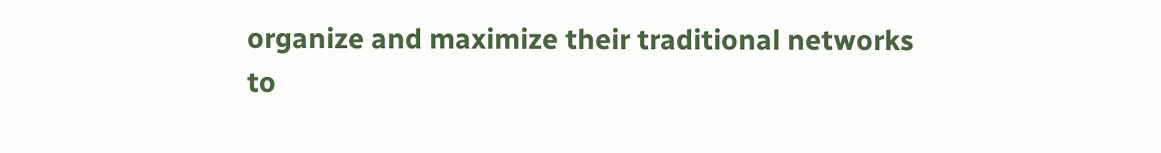organize and maximize their traditional networks to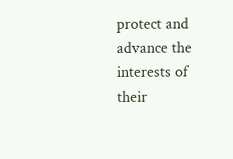protect and advance the interests of their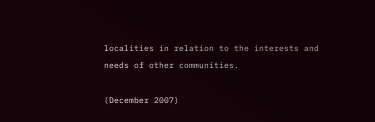localities in relation to the interests and needs of other communities.

(December 2007)